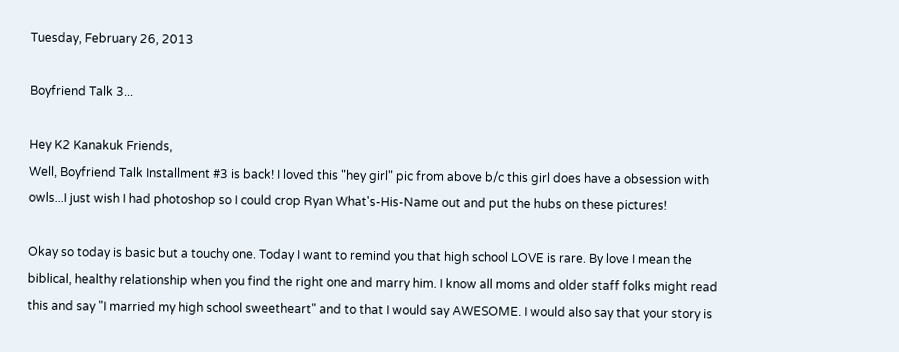Tuesday, February 26, 2013

Boyfriend Talk 3...

Hey K2 Kanakuk Friends,
Well, Boyfriend Talk Installment #3 is back! I loved this "hey girl" pic from above b/c this girl does have a obsession with owls...I just wish I had photoshop so I could crop Ryan What's-His-Name out and put the hubs on these pictures!

Okay so today is basic but a touchy one. Today I want to remind you that high school LOVE is rare. By love I mean the biblical, healthy relationship when you find the right one and marry him. I know all moms and older staff folks might read this and say "I married my high school sweetheart" and to that I would say AWESOME. I would also say that your story is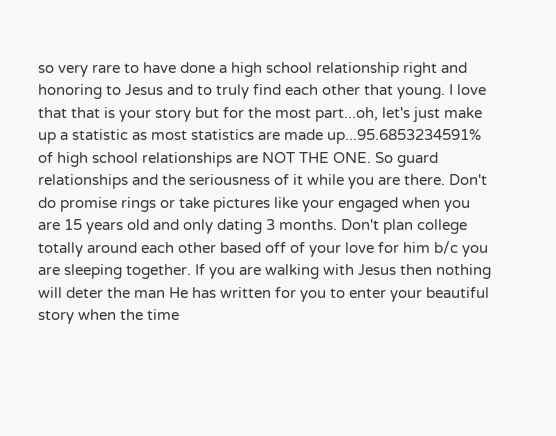so very rare to have done a high school relationship right and honoring to Jesus and to truly find each other that young. I love that that is your story but for the most part...oh, let's just make up a statistic as most statistics are made up...95.6853234591% of high school relationships are NOT THE ONE. So guard relationships and the seriousness of it while you are there. Don't do promise rings or take pictures like your engaged when you are 15 years old and only dating 3 months. Don't plan college totally around each other based off of your love for him b/c you are sleeping together. If you are walking with Jesus then nothing will deter the man He has written for you to enter your beautiful story when the time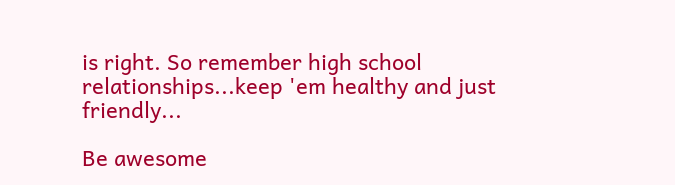is right. So remember high school relationships...keep 'em healthy and just friendly...

Be awesome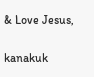& Love Jesus,

kanakuk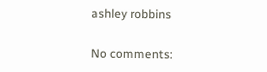ashley robbins

No comments: